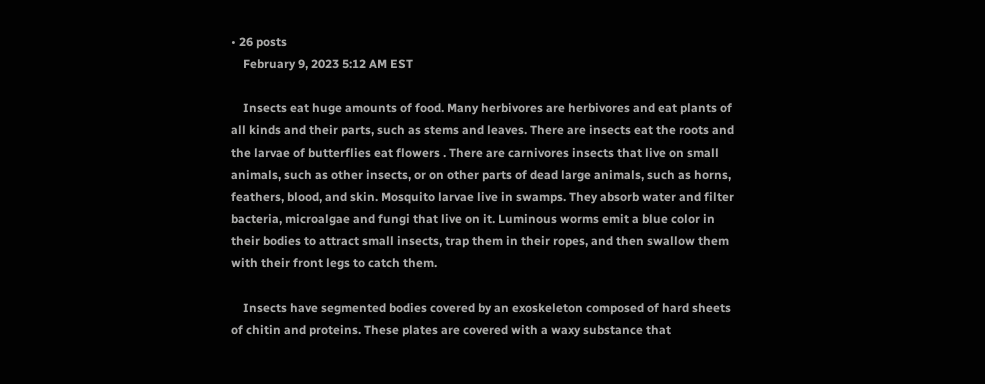• 26 posts
    February 9, 2023 5:12 AM EST

    Insects eat huge amounts of food. Many herbivores are herbivores and eat plants of all kinds and their parts, such as stems and leaves. There are insects eat the roots and the larvae of butterflies eat flowers . There are carnivores insects that live on small animals, such as other insects, or on other parts of dead large animals, such as horns, feathers, blood, and skin. Mosquito larvae live in swamps. They absorb water and filter bacteria, microalgae and fungi that live on it. Luminous worms emit a blue color in their bodies to attract small insects, trap them in their ropes, and then swallow them with their front legs to catch them.

    Insects have segmented bodies covered by an exoskeleton composed of hard sheets of chitin and proteins. These plates are covered with a waxy substance that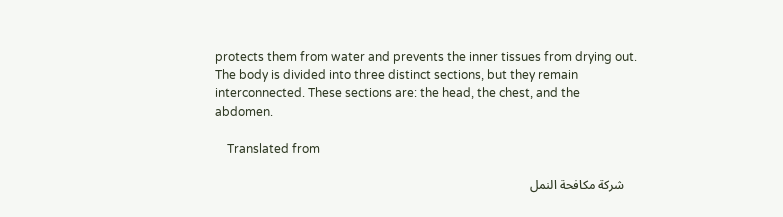protects them from water and prevents the inner tissues from drying out. The body is divided into three distinct sections, but they remain interconnected. These sections are: the head, the chest, and the abdomen.

    Translated from

    شركة مكافحة النمل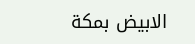الابيض بمكة